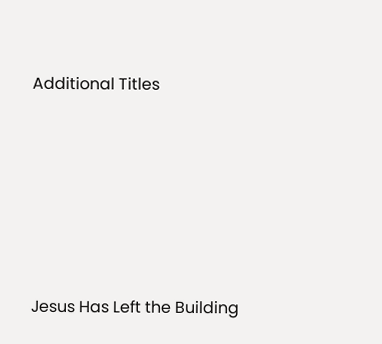Additional Titles








Jesus Has Left the Building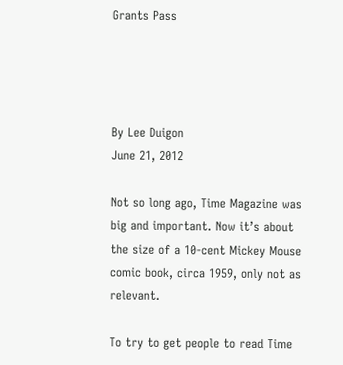Grants Pass




By Lee Duigon
June 21, 2012

Not so long ago, Time Magazine was big and important. Now it’s about the size of a 10-cent Mickey Mouse comic book, circa 1959, only not as relevant.

To try to get people to read Time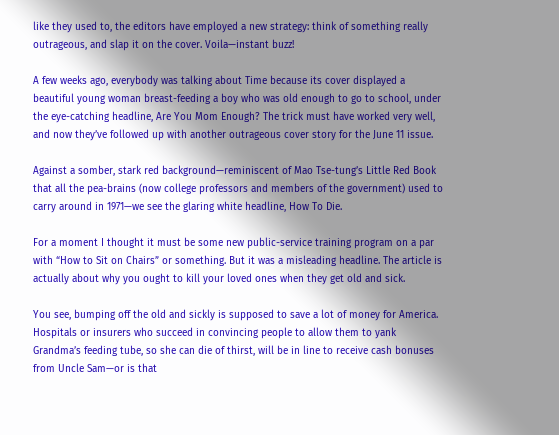like they used to, the editors have employed a new strategy: think of something really outrageous, and slap it on the cover. Voila—instant buzz!

A few weeks ago, everybody was talking about Time because its cover displayed a beautiful young woman breast-feeding a boy who was old enough to go to school, under the eye-catching headline, Are You Mom Enough? The trick must have worked very well, and now they’ve followed up with another outrageous cover story for the June 11 issue.

Against a somber, stark red background—reminiscent of Mao Tse-tung’s Little Red Book that all the pea-brains (now college professors and members of the government) used to carry around in 1971—we see the glaring white headline, How To Die.

For a moment I thought it must be some new public-service training program on a par with “How to Sit on Chairs” or something. But it was a misleading headline. The article is actually about why you ought to kill your loved ones when they get old and sick.

You see, bumping off the old and sickly is supposed to save a lot of money for America. Hospitals or insurers who succeed in convincing people to allow them to yank Grandma’s feeding tube, so she can die of thirst, will be in line to receive cash bonuses from Uncle Sam—or is that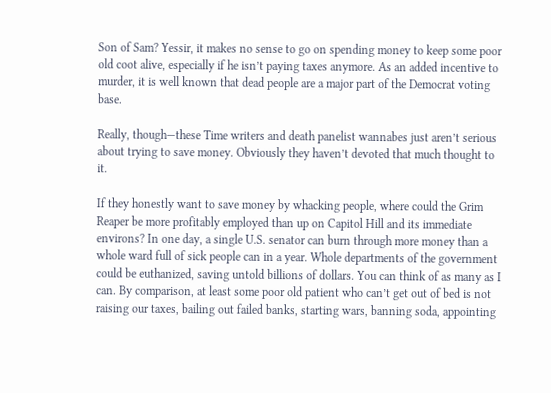Son of Sam? Yessir, it makes no sense to go on spending money to keep some poor old coot alive, especially if he isn’t paying taxes anymore. As an added incentive to murder, it is well known that dead people are a major part of the Democrat voting base.

Really, though—these Time writers and death panelist wannabes just aren’t serious about trying to save money. Obviously they haven’t devoted that much thought to it.

If they honestly want to save money by whacking people, where could the Grim Reaper be more profitably employed than up on Capitol Hill and its immediate environs? In one day, a single U.S. senator can burn through more money than a whole ward full of sick people can in a year. Whole departments of the government could be euthanized, saving untold billions of dollars. You can think of as many as I can. By comparison, at least some poor old patient who can’t get out of bed is not raising our taxes, bailing out failed banks, starting wars, banning soda, appointing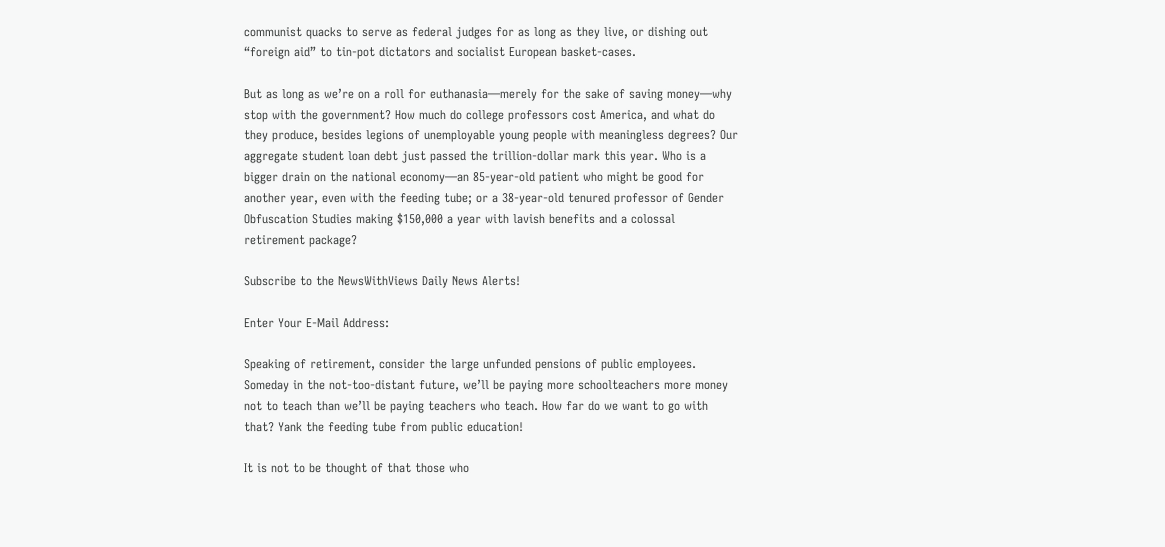communist quacks to serve as federal judges for as long as they live, or dishing out “foreign aid” to tin-pot dictators and socialist European basket-cases.

But as long as we’re on a roll for euthanasia—merely for the sake of saving money—why stop with the government? How much do college professors cost America, and what do they produce, besides legions of unemployable young people with meaningless degrees? Our aggregate student loan debt just passed the trillion-dollar mark this year. Who is a bigger drain on the national economy—an 85-year-old patient who might be good for another year, even with the feeding tube; or a 38-year-old tenured professor of Gender Obfuscation Studies making $150,000 a year with lavish benefits and a colossal retirement package?

Subscribe to the NewsWithViews Daily News Alerts!

Enter Your E-Mail Address:

Speaking of retirement, consider the large unfunded pensions of public employees. Someday in the not-too-distant future, we’ll be paying more schoolteachers more money not to teach than we’ll be paying teachers who teach. How far do we want to go with that? Yank the feeding tube from public education!

It is not to be thought of that those who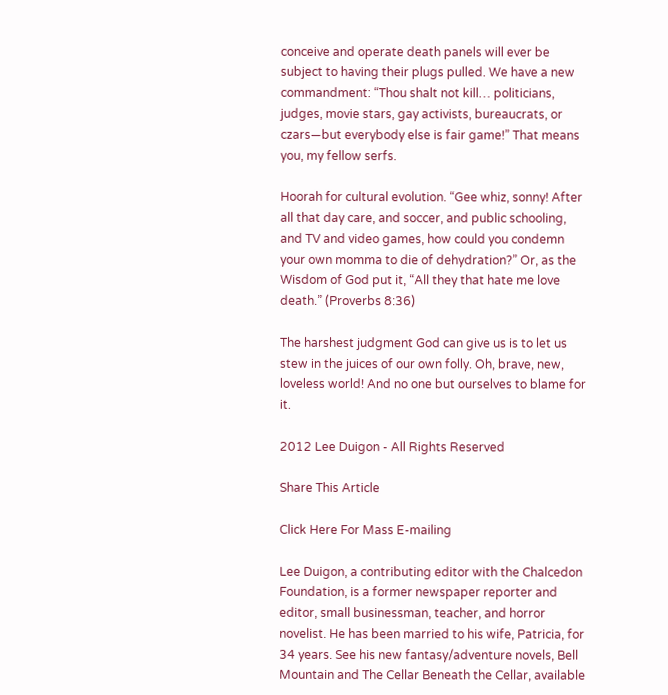conceive and operate death panels will ever be subject to having their plugs pulled. We have a new commandment: “Thou shalt not kill… politicians, judges, movie stars, gay activists, bureaucrats, or czars—but everybody else is fair game!” That means you, my fellow serfs.

Hoorah for cultural evolution. “Gee whiz, sonny! After all that day care, and soccer, and public schooling, and TV and video games, how could you condemn your own momma to die of dehydration?” Or, as the Wisdom of God put it, “All they that hate me love death.” (Proverbs 8:36)

The harshest judgment God can give us is to let us stew in the juices of our own folly. Oh, brave, new, loveless world! And no one but ourselves to blame for it.

2012 Lee Duigon - All Rights Reserved

Share This Article

Click Here For Mass E-mailing

Lee Duigon, a contributing editor with the Chalcedon Foundation, is a former newspaper reporter and editor, small businessman, teacher, and horror novelist. He has been married to his wife, Patricia, for 34 years. See his new fantasy/adventure novels, Bell Mountain and The Cellar Beneath the Cellar, available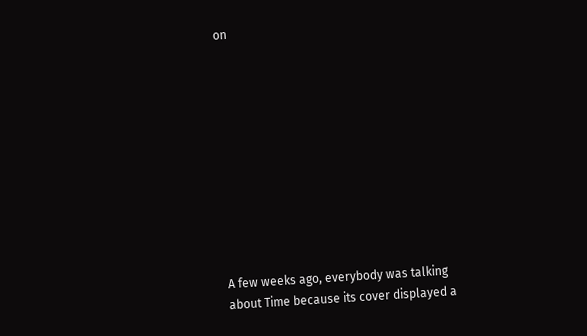on











A few weeks ago, everybody was talking about Time because its cover displayed a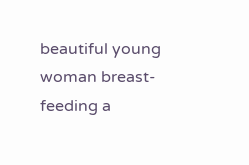beautiful young woman breast-feeding a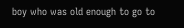boy who was old enough to go to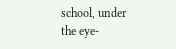school, under the eye-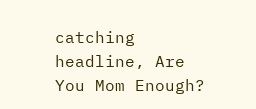catching headline, Are You Mom Enough?